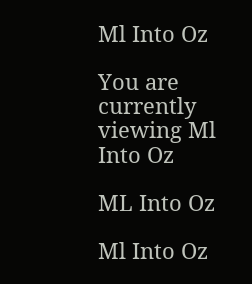Ml Into Oz

You are currently viewing Ml Into Oz

ML Into Oz

Ml Into Oz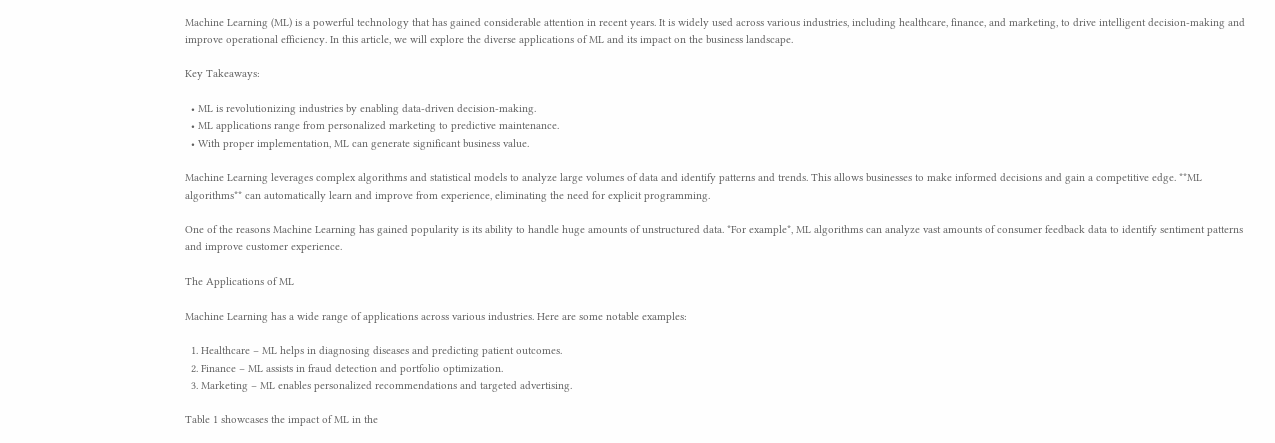Machine Learning (ML) is a powerful technology that has gained considerable attention in recent years. It is widely used across various industries, including healthcare, finance, and marketing, to drive intelligent decision-making and improve operational efficiency. In this article, we will explore the diverse applications of ML and its impact on the business landscape.

Key Takeaways:

  • ML is revolutionizing industries by enabling data-driven decision-making.
  • ML applications range from personalized marketing to predictive maintenance.
  • With proper implementation, ML can generate significant business value.

Machine Learning leverages complex algorithms and statistical models to analyze large volumes of data and identify patterns and trends. This allows businesses to make informed decisions and gain a competitive edge. **ML algorithms** can automatically learn and improve from experience, eliminating the need for explicit programming.

One of the reasons Machine Learning has gained popularity is its ability to handle huge amounts of unstructured data. *For example*, ML algorithms can analyze vast amounts of consumer feedback data to identify sentiment patterns and improve customer experience.

The Applications of ML

Machine Learning has a wide range of applications across various industries. Here are some notable examples:

  1. Healthcare – ML helps in diagnosing diseases and predicting patient outcomes.
  2. Finance – ML assists in fraud detection and portfolio optimization.
  3. Marketing – ML enables personalized recommendations and targeted advertising.

Table 1 showcases the impact of ML in the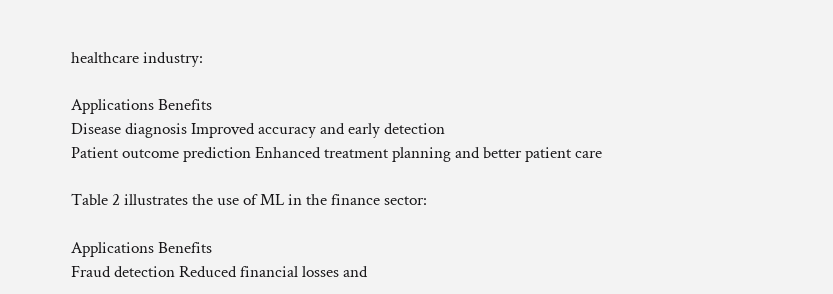healthcare industry:

Applications Benefits
Disease diagnosis Improved accuracy and early detection
Patient outcome prediction Enhanced treatment planning and better patient care

Table 2 illustrates the use of ML in the finance sector:

Applications Benefits
Fraud detection Reduced financial losses and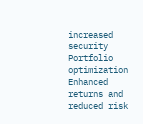increased security
Portfolio optimization Enhanced returns and reduced risk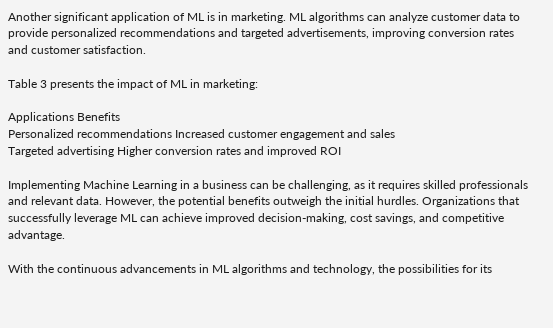Another significant application of ML is in marketing. ML algorithms can analyze customer data to provide personalized recommendations and targeted advertisements, improving conversion rates and customer satisfaction.

Table 3 presents the impact of ML in marketing:

Applications Benefits
Personalized recommendations Increased customer engagement and sales
Targeted advertising Higher conversion rates and improved ROI

Implementing Machine Learning in a business can be challenging, as it requires skilled professionals and relevant data. However, the potential benefits outweigh the initial hurdles. Organizations that successfully leverage ML can achieve improved decision-making, cost savings, and competitive advantage.

With the continuous advancements in ML algorithms and technology, the possibilities for its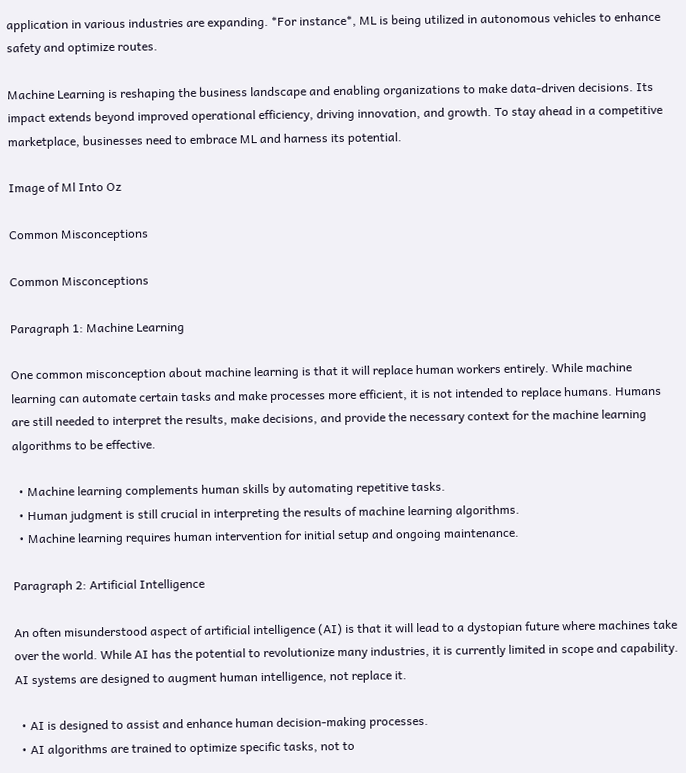application in various industries are expanding. *For instance*, ML is being utilized in autonomous vehicles to enhance safety and optimize routes.

Machine Learning is reshaping the business landscape and enabling organizations to make data-driven decisions. Its impact extends beyond improved operational efficiency, driving innovation, and growth. To stay ahead in a competitive marketplace, businesses need to embrace ML and harness its potential.

Image of Ml Into Oz

Common Misconceptions

Common Misconceptions

Paragraph 1: Machine Learning

One common misconception about machine learning is that it will replace human workers entirely. While machine learning can automate certain tasks and make processes more efficient, it is not intended to replace humans. Humans are still needed to interpret the results, make decisions, and provide the necessary context for the machine learning algorithms to be effective.

  • Machine learning complements human skills by automating repetitive tasks.
  • Human judgment is still crucial in interpreting the results of machine learning algorithms.
  • Machine learning requires human intervention for initial setup and ongoing maintenance.

Paragraph 2: Artificial Intelligence

An often misunderstood aspect of artificial intelligence (AI) is that it will lead to a dystopian future where machines take over the world. While AI has the potential to revolutionize many industries, it is currently limited in scope and capability. AI systems are designed to augment human intelligence, not replace it.

  • AI is designed to assist and enhance human decision-making processes.
  • AI algorithms are trained to optimize specific tasks, not to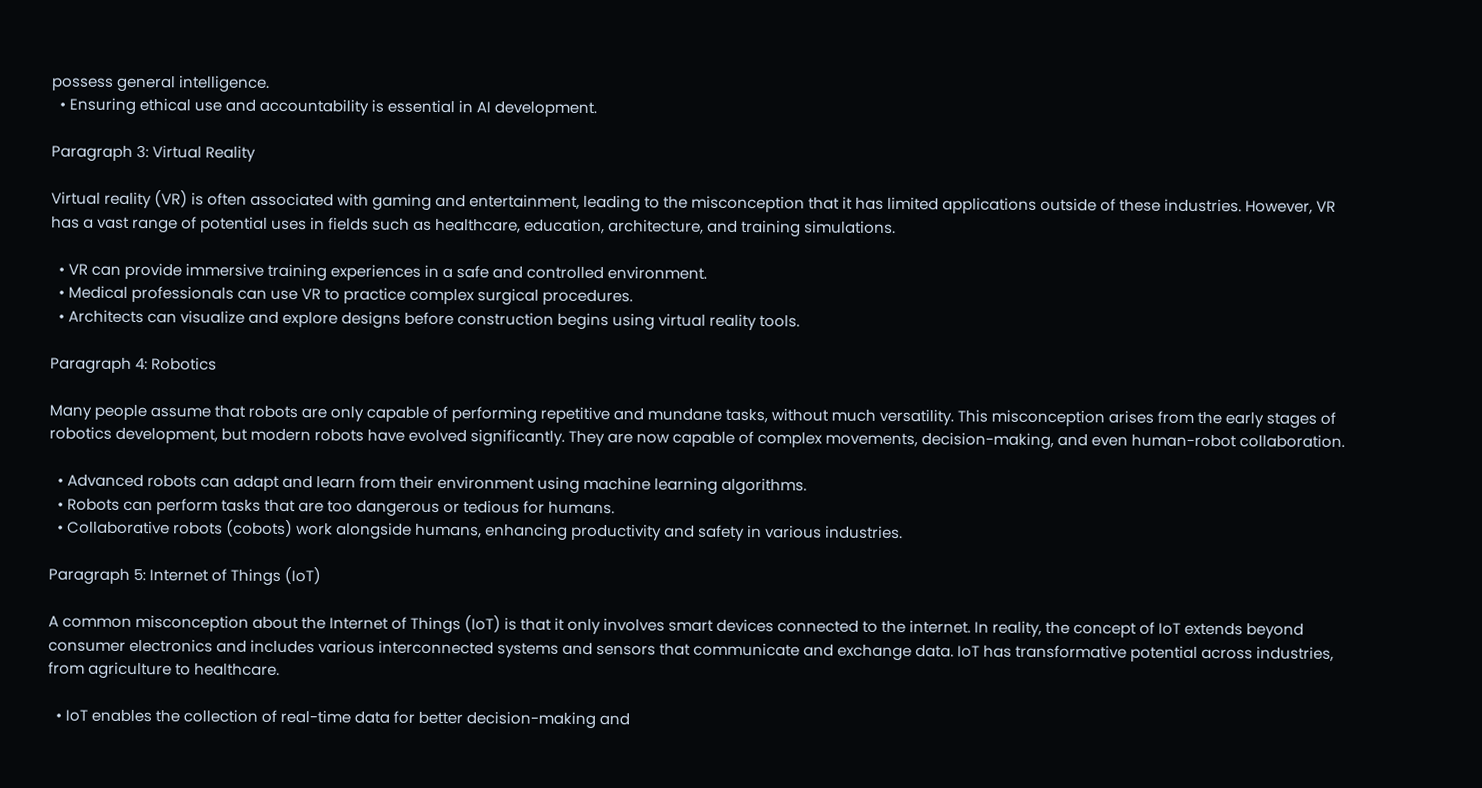possess general intelligence.
  • Ensuring ethical use and accountability is essential in AI development.

Paragraph 3: Virtual Reality

Virtual reality (VR) is often associated with gaming and entertainment, leading to the misconception that it has limited applications outside of these industries. However, VR has a vast range of potential uses in fields such as healthcare, education, architecture, and training simulations.

  • VR can provide immersive training experiences in a safe and controlled environment.
  • Medical professionals can use VR to practice complex surgical procedures.
  • Architects can visualize and explore designs before construction begins using virtual reality tools.

Paragraph 4: Robotics

Many people assume that robots are only capable of performing repetitive and mundane tasks, without much versatility. This misconception arises from the early stages of robotics development, but modern robots have evolved significantly. They are now capable of complex movements, decision-making, and even human-robot collaboration.

  • Advanced robots can adapt and learn from their environment using machine learning algorithms.
  • Robots can perform tasks that are too dangerous or tedious for humans.
  • Collaborative robots (cobots) work alongside humans, enhancing productivity and safety in various industries.

Paragraph 5: Internet of Things (IoT)

A common misconception about the Internet of Things (IoT) is that it only involves smart devices connected to the internet. In reality, the concept of IoT extends beyond consumer electronics and includes various interconnected systems and sensors that communicate and exchange data. IoT has transformative potential across industries, from agriculture to healthcare.

  • IoT enables the collection of real-time data for better decision-making and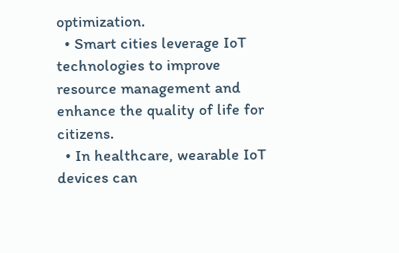optimization.
  • Smart cities leverage IoT technologies to improve resource management and enhance the quality of life for citizens.
  • In healthcare, wearable IoT devices can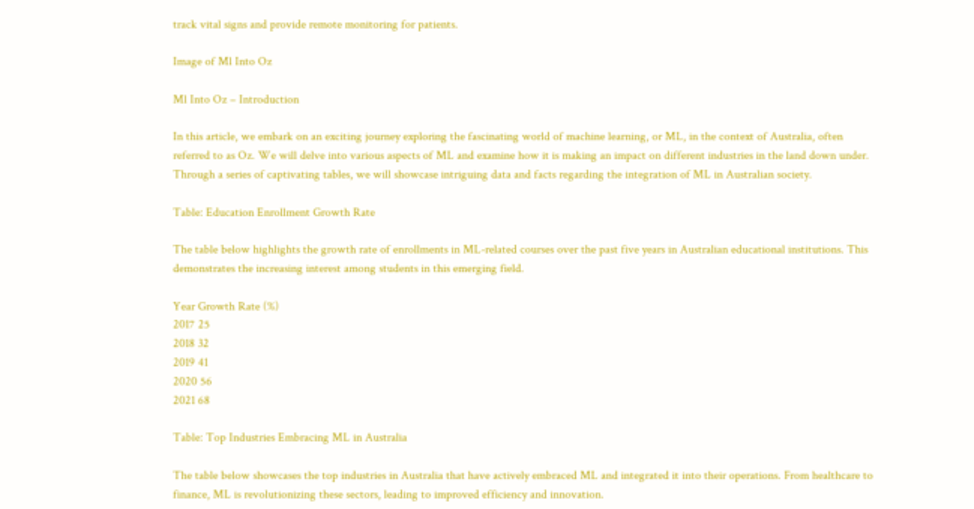track vital signs and provide remote monitoring for patients.

Image of Ml Into Oz

Ml Into Oz – Introduction

In this article, we embark on an exciting journey exploring the fascinating world of machine learning, or ML, in the context of Australia, often referred to as Oz. We will delve into various aspects of ML and examine how it is making an impact on different industries in the land down under. Through a series of captivating tables, we will showcase intriguing data and facts regarding the integration of ML in Australian society.

Table: Education Enrollment Growth Rate

The table below highlights the growth rate of enrollments in ML-related courses over the past five years in Australian educational institutions. This demonstrates the increasing interest among students in this emerging field.

Year Growth Rate (%)
2017 25
2018 32
2019 41
2020 56
2021 68

Table: Top Industries Embracing ML in Australia

The table below showcases the top industries in Australia that have actively embraced ML and integrated it into their operations. From healthcare to finance, ML is revolutionizing these sectors, leading to improved efficiency and innovation.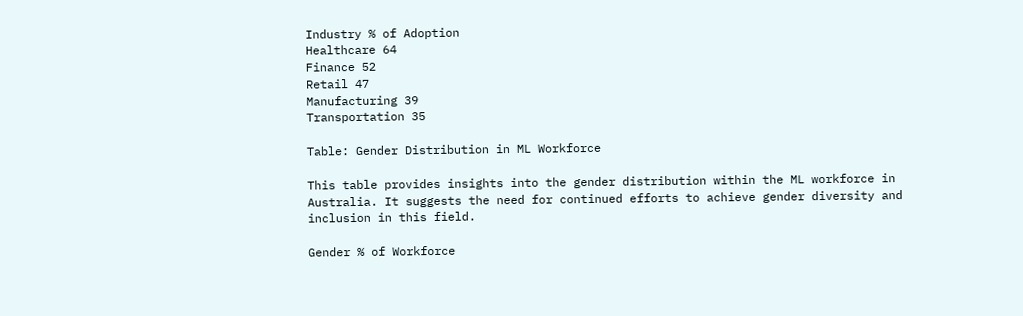Industry % of Adoption
Healthcare 64
Finance 52
Retail 47
Manufacturing 39
Transportation 35

Table: Gender Distribution in ML Workforce

This table provides insights into the gender distribution within the ML workforce in Australia. It suggests the need for continued efforts to achieve gender diversity and inclusion in this field.

Gender % of Workforce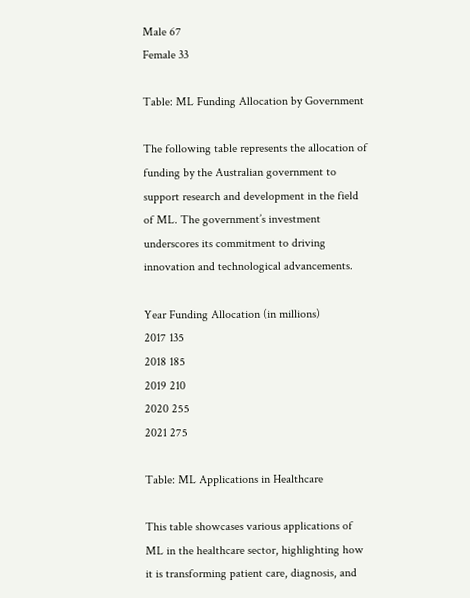Male 67
Female 33

Table: ML Funding Allocation by Government

The following table represents the allocation of funding by the Australian government to support research and development in the field of ML. The government’s investment underscores its commitment to driving innovation and technological advancements.

Year Funding Allocation (in millions)
2017 135
2018 185
2019 210
2020 255
2021 275

Table: ML Applications in Healthcare

This table showcases various applications of ML in the healthcare sector, highlighting how it is transforming patient care, diagnosis, and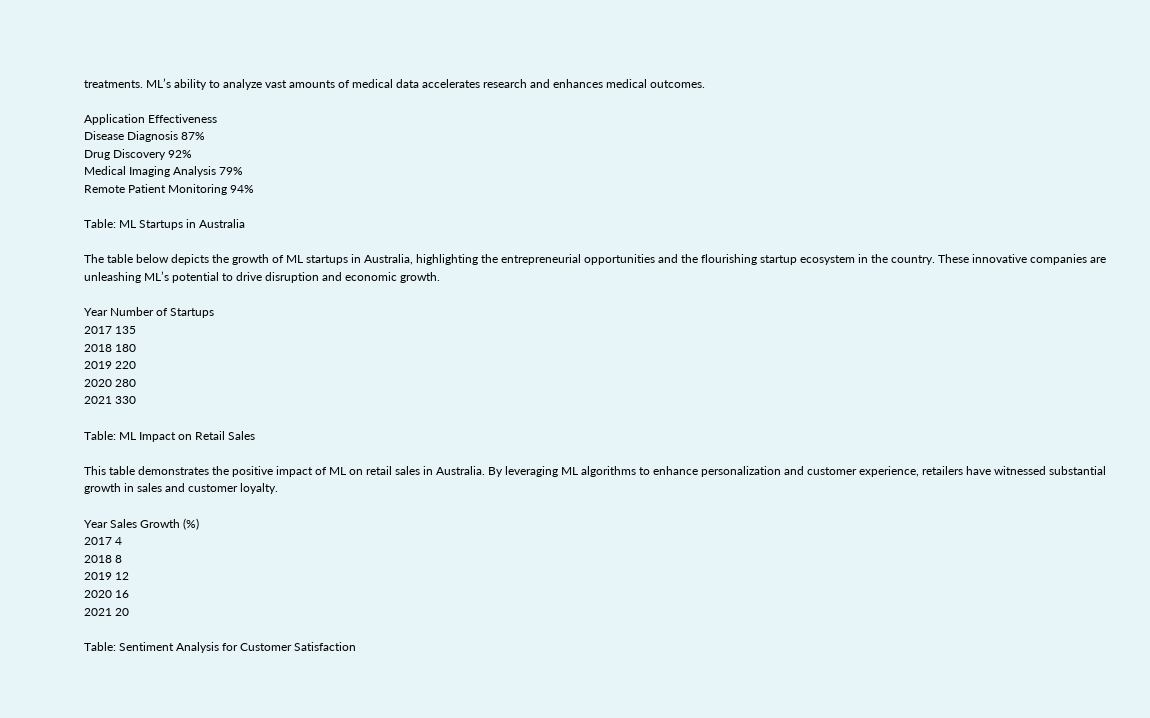treatments. ML’s ability to analyze vast amounts of medical data accelerates research and enhances medical outcomes.

Application Effectiveness
Disease Diagnosis 87%
Drug Discovery 92%
Medical Imaging Analysis 79%
Remote Patient Monitoring 94%

Table: ML Startups in Australia

The table below depicts the growth of ML startups in Australia, highlighting the entrepreneurial opportunities and the flourishing startup ecosystem in the country. These innovative companies are unleashing ML’s potential to drive disruption and economic growth.

Year Number of Startups
2017 135
2018 180
2019 220
2020 280
2021 330

Table: ML Impact on Retail Sales

This table demonstrates the positive impact of ML on retail sales in Australia. By leveraging ML algorithms to enhance personalization and customer experience, retailers have witnessed substantial growth in sales and customer loyalty.

Year Sales Growth (%)
2017 4
2018 8
2019 12
2020 16
2021 20

Table: Sentiment Analysis for Customer Satisfaction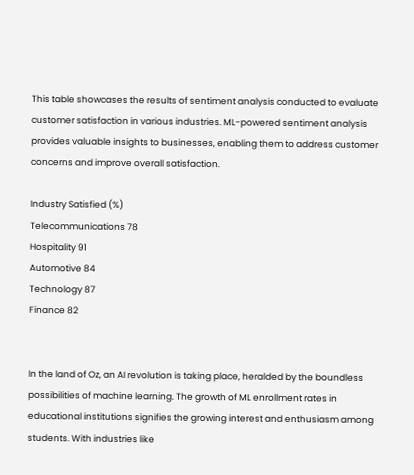This table showcases the results of sentiment analysis conducted to evaluate customer satisfaction in various industries. ML-powered sentiment analysis provides valuable insights to businesses, enabling them to address customer concerns and improve overall satisfaction.

Industry Satisfied (%)
Telecommunications 78
Hospitality 91
Automotive 84
Technology 87
Finance 82


In the land of Oz, an AI revolution is taking place, heralded by the boundless possibilities of machine learning. The growth of ML enrollment rates in educational institutions signifies the growing interest and enthusiasm among students. With industries like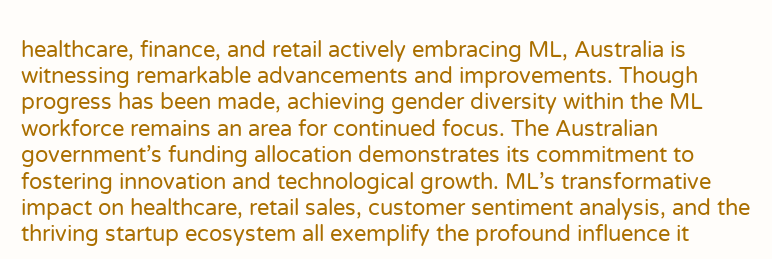healthcare, finance, and retail actively embracing ML, Australia is witnessing remarkable advancements and improvements. Though progress has been made, achieving gender diversity within the ML workforce remains an area for continued focus. The Australian government’s funding allocation demonstrates its commitment to fostering innovation and technological growth. ML’s transformative impact on healthcare, retail sales, customer sentiment analysis, and the thriving startup ecosystem all exemplify the profound influence it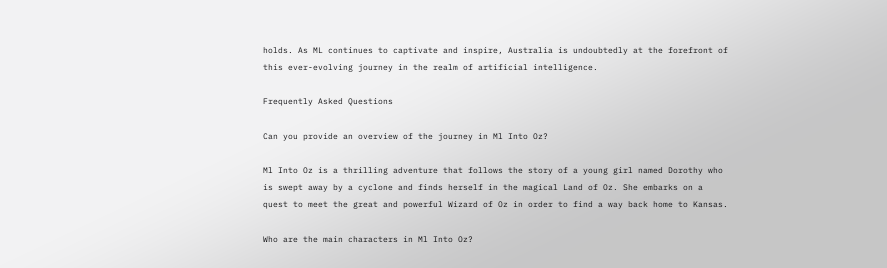holds. As ML continues to captivate and inspire, Australia is undoubtedly at the forefront of this ever-evolving journey in the realm of artificial intelligence.

Frequently Asked Questions

Can you provide an overview of the journey in Ml Into Oz?

Ml Into Oz is a thrilling adventure that follows the story of a young girl named Dorothy who is swept away by a cyclone and finds herself in the magical Land of Oz. She embarks on a quest to meet the great and powerful Wizard of Oz in order to find a way back home to Kansas.

Who are the main characters in Ml Into Oz?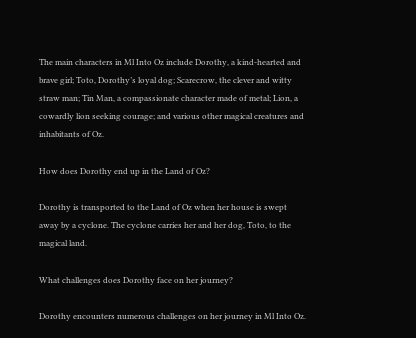The main characters in Ml Into Oz include Dorothy, a kind-hearted and brave girl; Toto, Dorothy’s loyal dog; Scarecrow, the clever and witty straw man; Tin Man, a compassionate character made of metal; Lion, a cowardly lion seeking courage; and various other magical creatures and inhabitants of Oz.

How does Dorothy end up in the Land of Oz?

Dorothy is transported to the Land of Oz when her house is swept away by a cyclone. The cyclone carries her and her dog, Toto, to the magical land.

What challenges does Dorothy face on her journey?

Dorothy encounters numerous challenges on her journey in Ml Into Oz.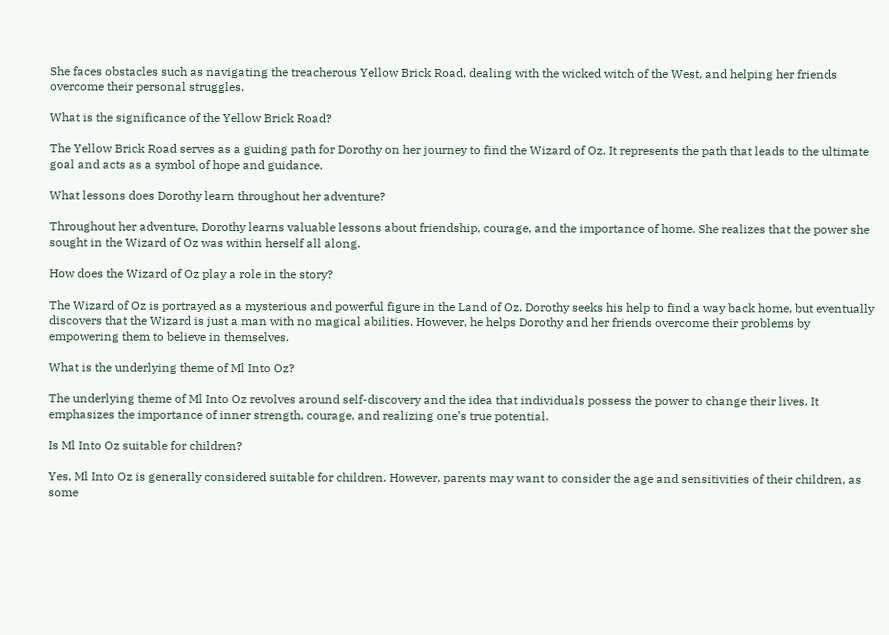She faces obstacles such as navigating the treacherous Yellow Brick Road, dealing with the wicked witch of the West, and helping her friends overcome their personal struggles.

What is the significance of the Yellow Brick Road?

The Yellow Brick Road serves as a guiding path for Dorothy on her journey to find the Wizard of Oz. It represents the path that leads to the ultimate goal and acts as a symbol of hope and guidance.

What lessons does Dorothy learn throughout her adventure?

Throughout her adventure, Dorothy learns valuable lessons about friendship, courage, and the importance of home. She realizes that the power she sought in the Wizard of Oz was within herself all along.

How does the Wizard of Oz play a role in the story?

The Wizard of Oz is portrayed as a mysterious and powerful figure in the Land of Oz. Dorothy seeks his help to find a way back home, but eventually discovers that the Wizard is just a man with no magical abilities. However, he helps Dorothy and her friends overcome their problems by empowering them to believe in themselves.

What is the underlying theme of Ml Into Oz?

The underlying theme of Ml Into Oz revolves around self-discovery and the idea that individuals possess the power to change their lives. It emphasizes the importance of inner strength, courage, and realizing one’s true potential.

Is Ml Into Oz suitable for children?

Yes, Ml Into Oz is generally considered suitable for children. However, parents may want to consider the age and sensitivities of their children, as some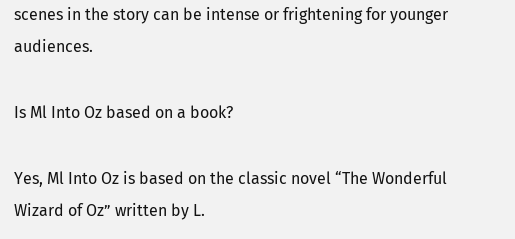scenes in the story can be intense or frightening for younger audiences.

Is Ml Into Oz based on a book?

Yes, Ml Into Oz is based on the classic novel “The Wonderful Wizard of Oz” written by L.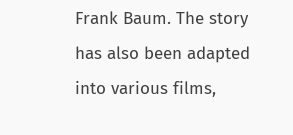Frank Baum. The story has also been adapted into various films,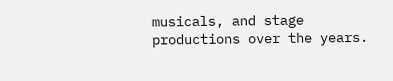musicals, and stage productions over the years.